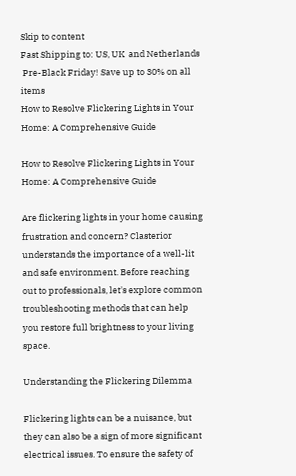Skip to content
Fast Shipping to: US, UK  and Netherlands
 Pre-Black Friday! Save up to 30% on all items
How to Resolve Flickering Lights in Your Home: A Comprehensive Guide

How to Resolve Flickering Lights in Your Home: A Comprehensive Guide

Are flickering lights in your home causing frustration and concern? Clasterior understands the importance of a well-lit and safe environment. Before reaching out to professionals, let's explore common troubleshooting methods that can help you restore full brightness to your living space.

Understanding the Flickering Dilemma

Flickering lights can be a nuisance, but they can also be a sign of more significant electrical issues. To ensure the safety of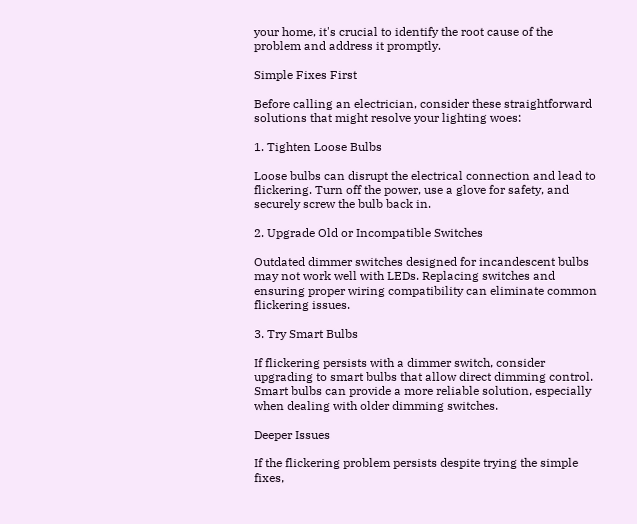your home, it's crucial to identify the root cause of the problem and address it promptly.

Simple Fixes First

Before calling an electrician, consider these straightforward solutions that might resolve your lighting woes:

1. Tighten Loose Bulbs

Loose bulbs can disrupt the electrical connection and lead to flickering. Turn off the power, use a glove for safety, and securely screw the bulb back in.

2. Upgrade Old or Incompatible Switches

Outdated dimmer switches designed for incandescent bulbs may not work well with LEDs. Replacing switches and ensuring proper wiring compatibility can eliminate common flickering issues.

3. Try Smart Bulbs

If flickering persists with a dimmer switch, consider upgrading to smart bulbs that allow direct dimming control. Smart bulbs can provide a more reliable solution, especially when dealing with older dimming switches.

Deeper Issues

If the flickering problem persists despite trying the simple fixes,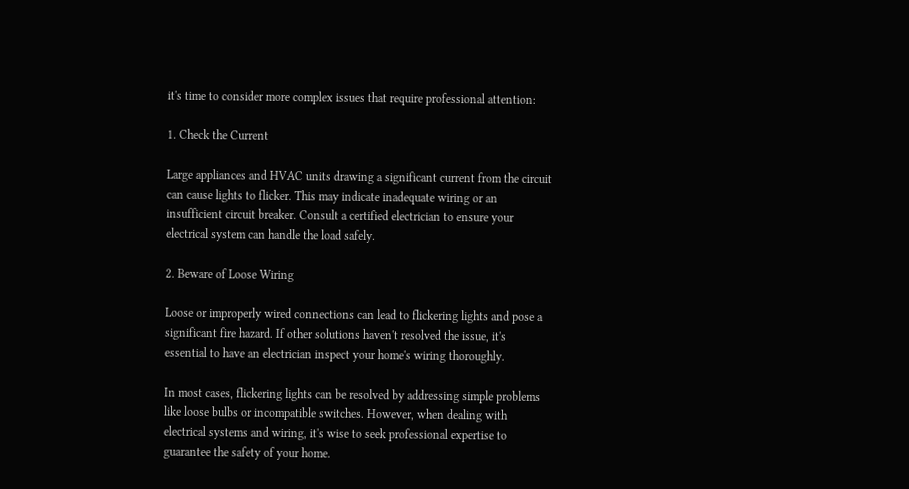it's time to consider more complex issues that require professional attention:

1. Check the Current

Large appliances and HVAC units drawing a significant current from the circuit can cause lights to flicker. This may indicate inadequate wiring or an insufficient circuit breaker. Consult a certified electrician to ensure your electrical system can handle the load safely.

2. Beware of Loose Wiring

Loose or improperly wired connections can lead to flickering lights and pose a significant fire hazard. If other solutions haven't resolved the issue, it's essential to have an electrician inspect your home's wiring thoroughly.

In most cases, flickering lights can be resolved by addressing simple problems like loose bulbs or incompatible switches. However, when dealing with electrical systems and wiring, it's wise to seek professional expertise to guarantee the safety of your home.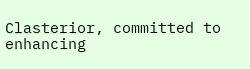Clasterior, committed to enhancing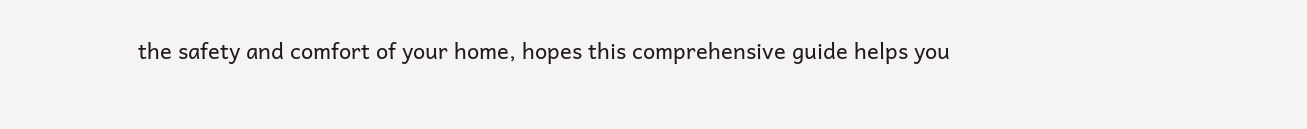the safety and comfort of your home, hopes this comprehensive guide helps you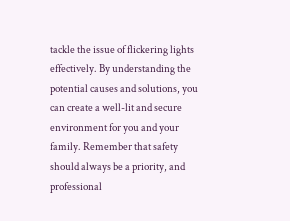tackle the issue of flickering lights effectively. By understanding the potential causes and solutions, you can create a well-lit and secure environment for you and your family. Remember that safety should always be a priority, and professional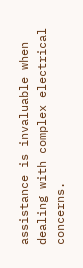assistance is invaluable when dealing with complex electrical concerns.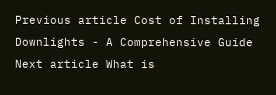Previous article Cost of Installing Downlights - A Comprehensive Guide
Next article What is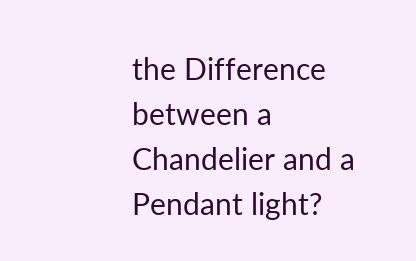the Difference between a Chandelier and a Pendant light?